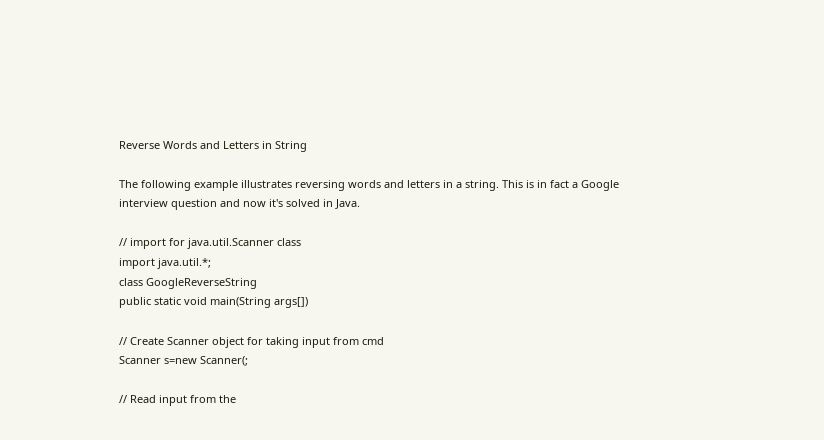Reverse Words and Letters in String

The following example illustrates reversing words and letters in a string. This is in fact a Google interview question and now it's solved in Java.

// import for java.util.Scanner class
import java.util.*;
class GoogleReverseString
public static void main(String args[])

// Create Scanner object for taking input from cmd
Scanner s=new Scanner(;

// Read input from the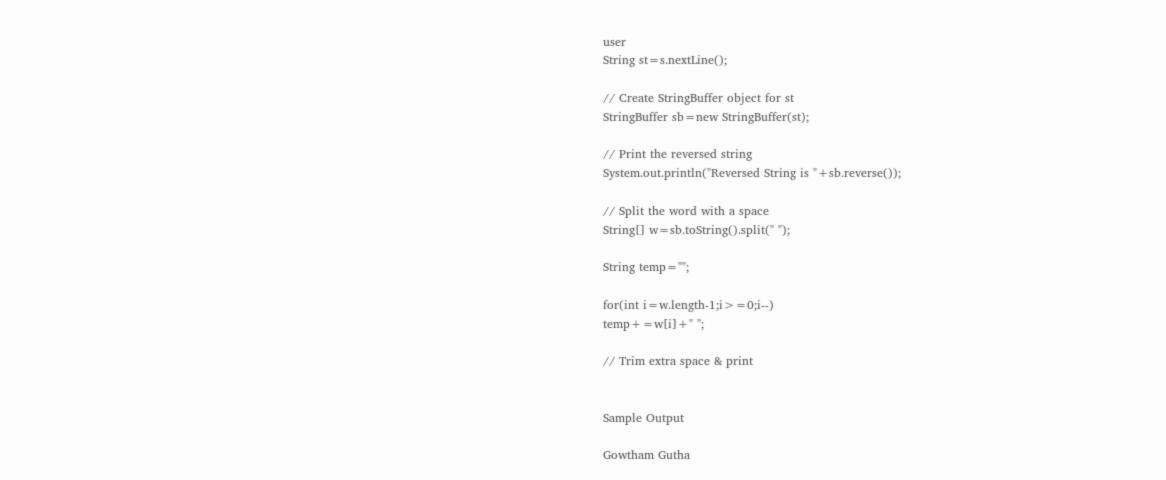user
String st=s.nextLine();

// Create StringBuffer object for st
StringBuffer sb=new StringBuffer(st);

// Print the reversed string
System.out.println("Reversed String is "+sb.reverse());

// Split the word with a space
String[] w=sb.toString().split(" ");

String temp="";

for(int i=w.length-1;i>=0;i--)
temp+=w[i]+" ";

// Trim extra space & print


Sample Output

Gowtham Gutha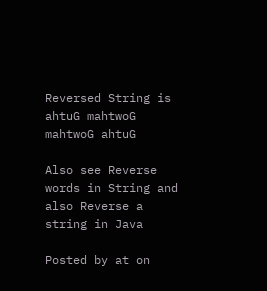Reversed String is ahtuG mahtwoG
mahtwoG ahtuG

Also see Reverse words in String and also Reverse a string in Java

Posted by at on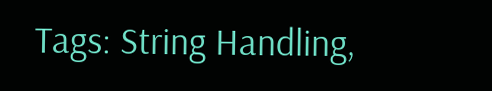Tags: String Handling,